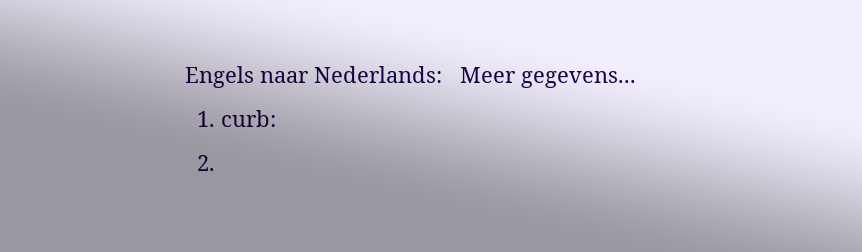Engels naar Nederlands:   Meer gegevens...
  1. curb:
  2.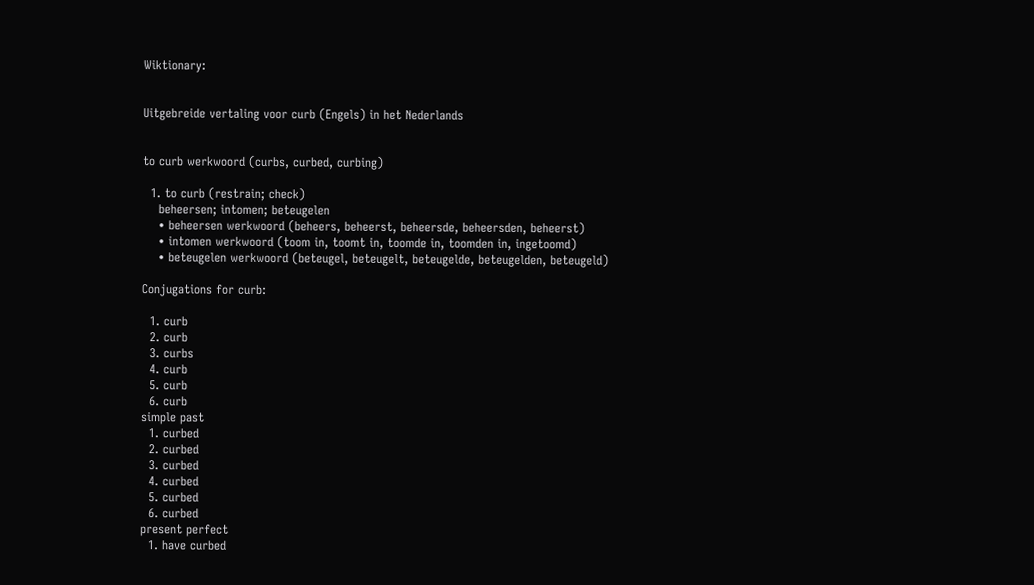Wiktionary:


Uitgebreide vertaling voor curb (Engels) in het Nederlands


to curb werkwoord (curbs, curbed, curbing)

  1. to curb (restrain; check)
    beheersen; intomen; beteugelen
    • beheersen werkwoord (beheers, beheerst, beheersde, beheersden, beheerst)
    • intomen werkwoord (toom in, toomt in, toomde in, toomden in, ingetoomd)
    • beteugelen werkwoord (beteugel, beteugelt, beteugelde, beteugelden, beteugeld)

Conjugations for curb:

  1. curb
  2. curb
  3. curbs
  4. curb
  5. curb
  6. curb
simple past
  1. curbed
  2. curbed
  3. curbed
  4. curbed
  5. curbed
  6. curbed
present perfect
  1. have curbed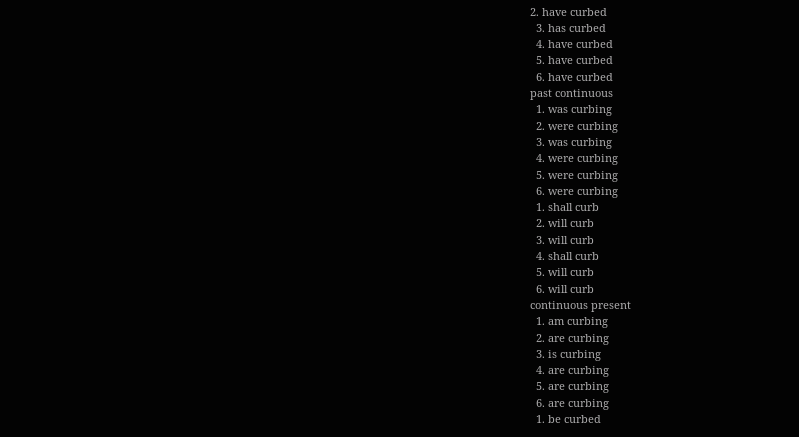2. have curbed
  3. has curbed
  4. have curbed
  5. have curbed
  6. have curbed
past continuous
  1. was curbing
  2. were curbing
  3. was curbing
  4. were curbing
  5. were curbing
  6. were curbing
  1. shall curb
  2. will curb
  3. will curb
  4. shall curb
  5. will curb
  6. will curb
continuous present
  1. am curbing
  2. are curbing
  3. is curbing
  4. are curbing
  5. are curbing
  6. are curbing
  1. be curbed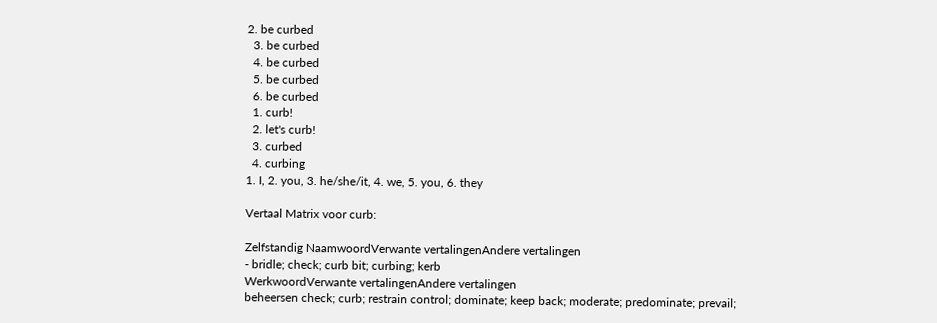2. be curbed
  3. be curbed
  4. be curbed
  5. be curbed
  6. be curbed
  1. curb!
  2. let's curb!
  3. curbed
  4. curbing
1. I, 2. you, 3. he/she/it, 4. we, 5. you, 6. they

Vertaal Matrix voor curb:

Zelfstandig NaamwoordVerwante vertalingenAndere vertalingen
- bridle; check; curb bit; curbing; kerb
WerkwoordVerwante vertalingenAndere vertalingen
beheersen check; curb; restrain control; dominate; keep back; moderate; predominate; prevail;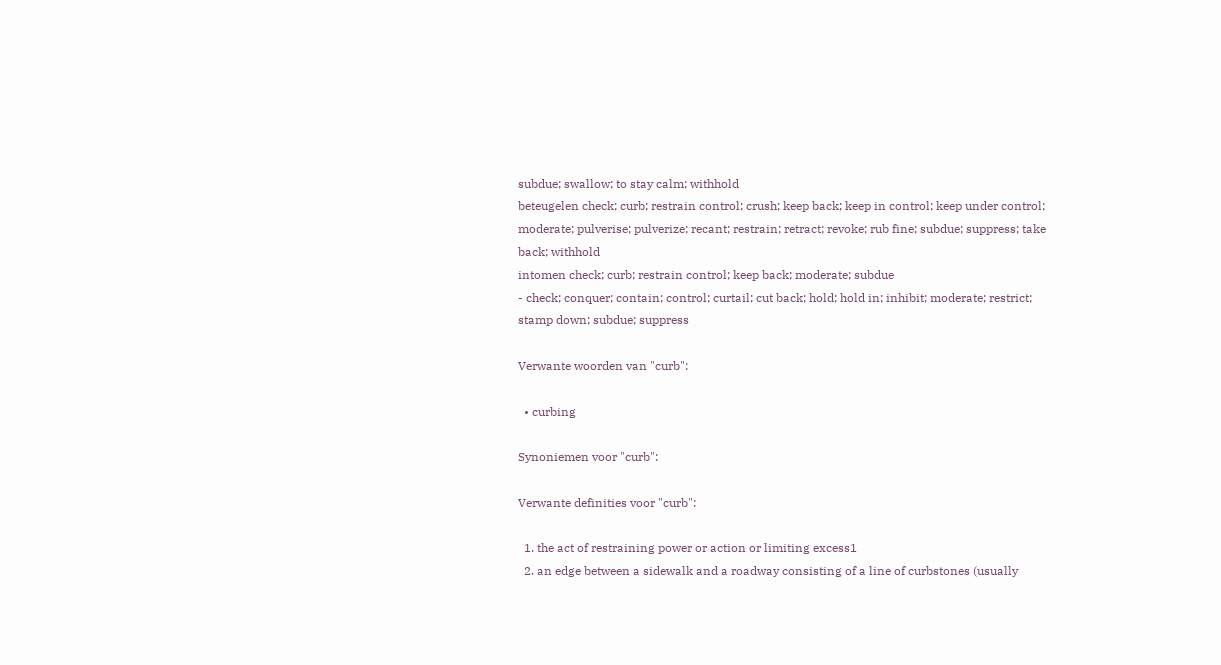subdue; swallow; to stay calm; withhold
beteugelen check; curb; restrain control; crush; keep back; keep in control; keep under control; moderate; pulverise; pulverize; recant; restrain; retract; revoke; rub fine; subdue; suppress; take back; withhold
intomen check; curb; restrain control; keep back; moderate; subdue
- check; conquer; contain; control; curtail; cut back; hold; hold in; inhibit; moderate; restrict; stamp down; subdue; suppress

Verwante woorden van "curb":

  • curbing

Synoniemen voor "curb":

Verwante definities voor "curb":

  1. the act of restraining power or action or limiting excess1
  2. an edge between a sidewalk and a roadway consisting of a line of curbstones (usually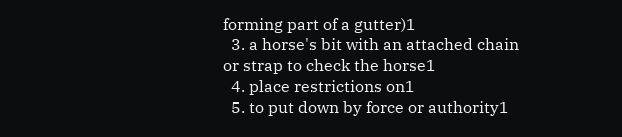forming part of a gutter)1
  3. a horse's bit with an attached chain or strap to check the horse1
  4. place restrictions on1
  5. to put down by force or authority1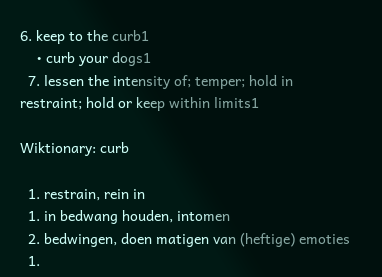6. keep to the curb1
    • curb your dogs1
  7. lessen the intensity of; temper; hold in restraint; hold or keep within limits1

Wiktionary: curb

  1. restrain, rein in
  1. in bedwang houden, intomen
  2. bedwingen, doen matigen van (heftige) emoties
  1.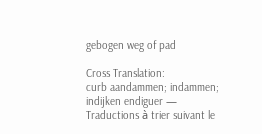gebogen weg of pad

Cross Translation:
curb aandammen; indammen; indijken endiguer — Traductions à trier suivant le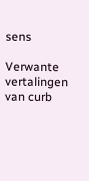sens

Verwante vertalingen van curb